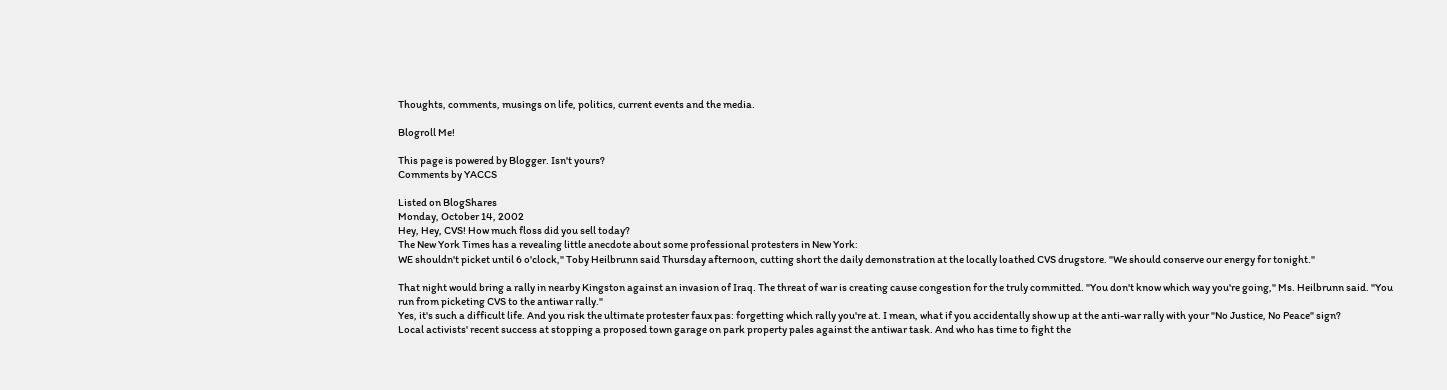Thoughts, comments, musings on life, politics, current events and the media.

Blogroll Me!

This page is powered by Blogger. Isn't yours?
Comments by YACCS

Listed on BlogShares
Monday, October 14, 2002
Hey, Hey, CVS! How much floss did you sell today?
The New York Times has a revealing little anecdote about some professional protesters in New York:
WE shouldn't picket until 6 o'clock," Toby Heilbrunn said Thursday afternoon, cutting short the daily demonstration at the locally loathed CVS drugstore. "We should conserve our energy for tonight."

That night would bring a rally in nearby Kingston against an invasion of Iraq. The threat of war is creating cause congestion for the truly committed. "You don't know which way you're going," Ms. Heilbrunn said. "You run from picketing CVS to the antiwar rally."
Yes, it's such a difficult life. And you risk the ultimate protester faux pas: forgetting which rally you're at. I mean, what if you accidentally show up at the anti-war rally with your "No Justice, No Peace" sign?
Local activists' recent success at stopping a proposed town garage on park property pales against the antiwar task. And who has time to fight the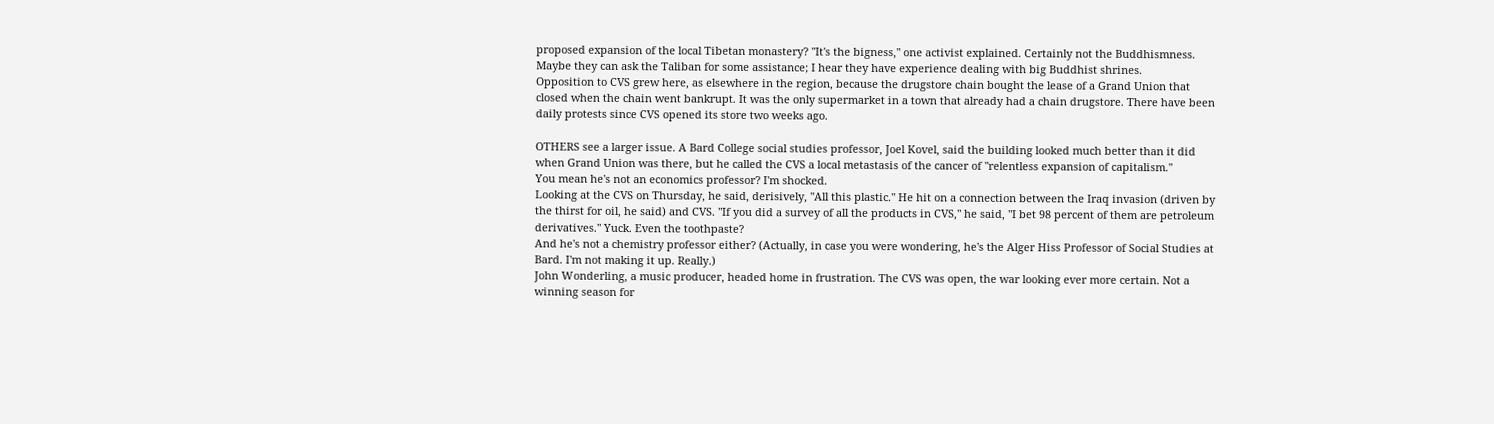proposed expansion of the local Tibetan monastery? "It's the bigness," one activist explained. Certainly not the Buddhismness.
Maybe they can ask the Taliban for some assistance; I hear they have experience dealing with big Buddhist shrines.
Opposition to CVS grew here, as elsewhere in the region, because the drugstore chain bought the lease of a Grand Union that closed when the chain went bankrupt. It was the only supermarket in a town that already had a chain drugstore. There have been daily protests since CVS opened its store two weeks ago.

OTHERS see a larger issue. A Bard College social studies professor, Joel Kovel, said the building looked much better than it did when Grand Union was there, but he called the CVS a local metastasis of the cancer of "relentless expansion of capitalism."
You mean he's not an economics professor? I'm shocked.
Looking at the CVS on Thursday, he said, derisively, "All this plastic." He hit on a connection between the Iraq invasion (driven by the thirst for oil, he said) and CVS. "If you did a survey of all the products in CVS," he said, "I bet 98 percent of them are petroleum derivatives." Yuck. Even the toothpaste?
And he's not a chemistry professor either? (Actually, in case you were wondering, he's the Alger Hiss Professor of Social Studies at Bard. I'm not making it up. Really.)
John Wonderling, a music producer, headed home in frustration. The CVS was open, the war looking ever more certain. Not a winning season for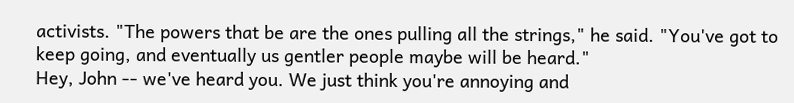activists. "The powers that be are the ones pulling all the strings," he said. "You've got to keep going, and eventually us gentler people maybe will be heard."
Hey, John -- we've heard you. We just think you're annoying and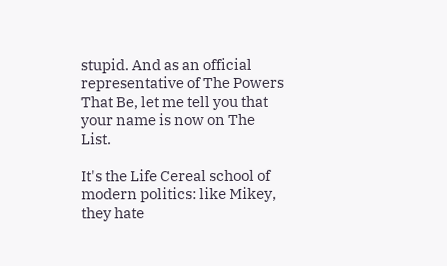stupid. And as an official representative of The Powers That Be, let me tell you that your name is now on The List.

It's the Life Cereal school of modern politics: like Mikey, they hate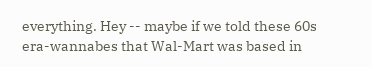everything. Hey -- maybe if we told these 60s era-wannabes that Wal-Mart was based in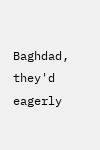Baghdad, they'd eagerly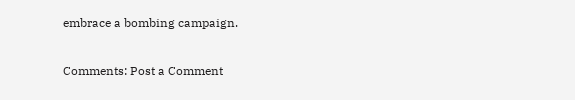embrace a bombing campaign.

Comments: Post a Comment